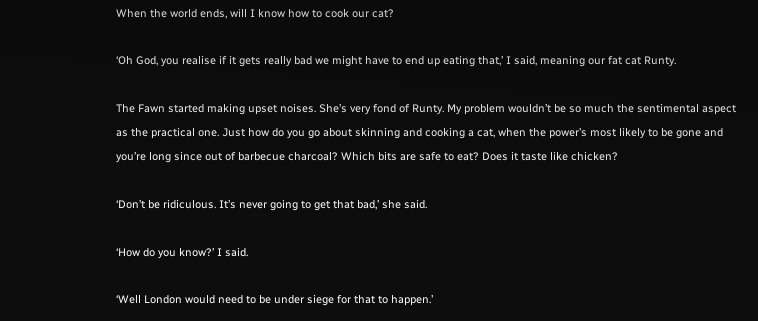When the world ends, will I know how to cook our cat?

‘Oh God, you realise if it gets really bad we might have to end up eating that,’ I said, meaning our fat cat Runty.

The Fawn started making upset noises. She’s very fond of Runty. My problem wouldn’t be so much the sentimental aspect as the practical one. Just how do you go about skinning and cooking a cat, when the power’s most likely to be gone and you’re long since out of barbecue charcoal? Which bits are safe to eat? Does it taste like chicken?

‘Don’t be ridiculous. It’s never going to get that bad,’ she said.

‘How do you know?’ I said.

‘Well London would need to be under siege for that to happen.’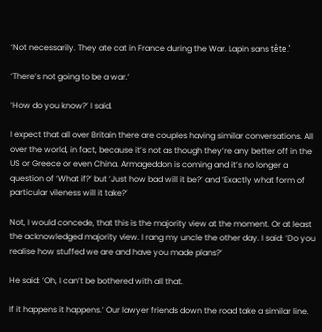‘Not necessarily. They ate cat in France during the War. Lapin sans tête.’

‘There’s not going to be a war.’

‘How do you know?’ I said.

I expect that all over Britain there are couples having similar conversations. All over the world, in fact, because it’s not as though they’re any better off in the US or Greece or even China. Armageddon is coming and it’s no longer a question of ‘What if?’ but ‘Just how bad will it be?’ and ‘Exactly what form of particular vileness will it take?’

Not, I would concede, that this is the majority view at the moment. Or at least the acknowledged majority view. I rang my uncle the other day. I said: ‘Do you realise how stuffed we are and have you made plans?’

He said: ‘Oh, I can’t be bothered with all that.

If it happens it happens.’ Our lawyer friends down the road take a similar line.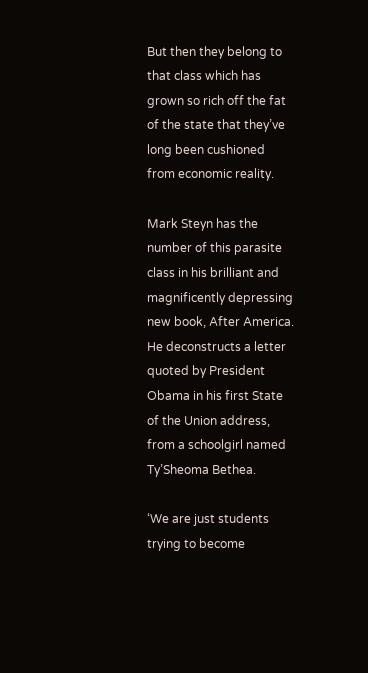But then they belong to that class which has grown so rich off the fat of the state that they’ve long been cushioned from economic reality.

Mark Steyn has the number of this parasite class in his brilliant and magnificently depressing new book, After America. He deconstructs a letter quoted by President Obama in his first State of the Union address, from a schoolgirl named Ty’Sheoma Bethea.

‘We are just students trying to become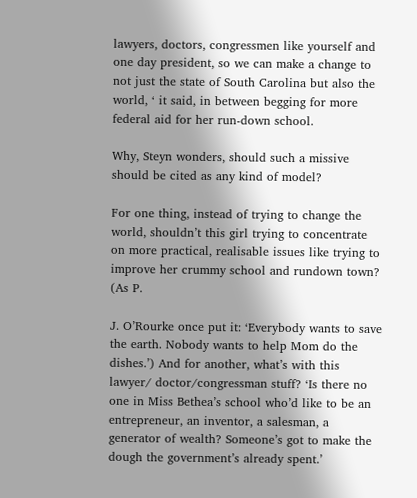lawyers, doctors, congressmen like yourself and one day president, so we can make a change to not just the state of South Carolina but also the world, ‘ it said, in between begging for more federal aid for her run-down school.

Why, Steyn wonders, should such a missive should be cited as any kind of model?

For one thing, instead of trying to change the world, shouldn’t this girl trying to concentrate on more practical, realisable issues like trying to improve her crummy school and rundown town? (As P.

J. O’Rourke once put it: ‘Everybody wants to save the earth. Nobody wants to help Mom do the dishes.’) And for another, what’s with this lawyer/ doctor/congressman stuff? ‘Is there no one in Miss Bethea’s school who’d like to be an entrepreneur, an inventor, a salesman, a generator of wealth? Someone’s got to make the dough the government’s already spent.’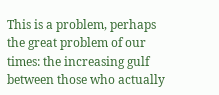This is a problem, perhaps the great problem of our times: the increasing gulf between those who actually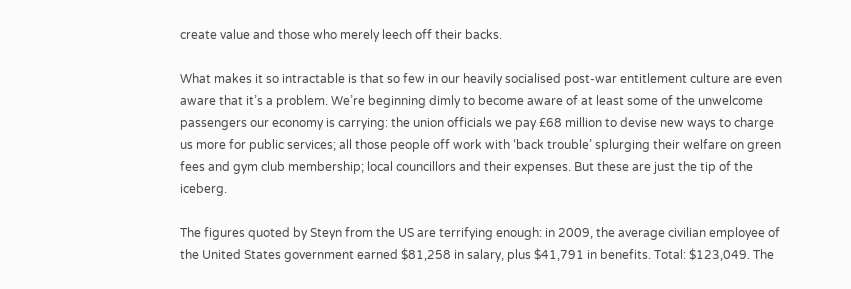create value and those who merely leech off their backs.

What makes it so intractable is that so few in our heavily socialised post-war entitlement culture are even aware that it’s a problem. We’re beginning dimly to become aware of at least some of the unwelcome passengers our economy is carrying: the union officials we pay £68 million to devise new ways to charge us more for public services; all those people off work with ‘back trouble’ splurging their welfare on green fees and gym club membership; local councillors and their expenses. But these are just the tip of the iceberg.

The figures quoted by Steyn from the US are terrifying enough: in 2009, the average civilian employee of the United States government earned $81,258 in salary, plus $41,791 in benefits. Total: $123,049. The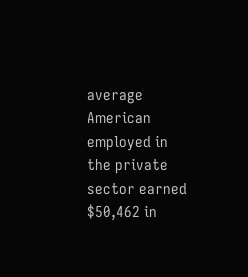average American employed in the private sector earned $50,462 in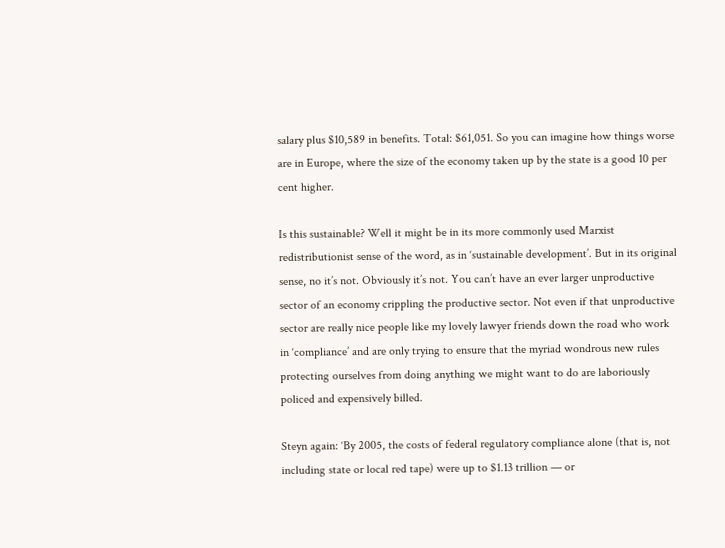salary plus $10,589 in benefits. Total: $61,051. So you can imagine how things worse are in Europe, where the size of the economy taken up by the state is a good 10 per cent higher.

Is this sustainable? Well it might be in its more commonly used Marxist redistributionist sense of the word, as in ‘sustainable development’. But in its original sense, no it’s not. Obviously it’s not. You can’t have an ever larger unproductive sector of an economy crippling the productive sector. Not even if that unproductive sector are really nice people like my lovely lawyer friends down the road who work in ‘compliance’ and are only trying to ensure that the myriad wondrous new rules protecting ourselves from doing anything we might want to do are laboriously policed and expensively billed.

Steyn again: ‘By 2005, the costs of federal regulatory compliance alone (that is, not including state or local red tape) were up to $1.13 trillion — or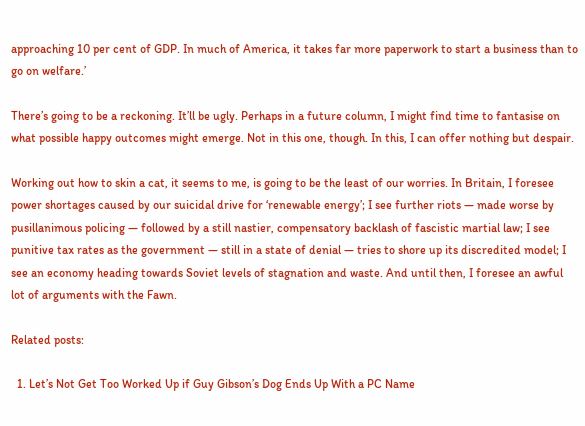approaching 10 per cent of GDP. In much of America, it takes far more paperwork to start a business than to go on welfare.’

There’s going to be a reckoning. It’ll be ugly. Perhaps in a future column, I might find time to fantasise on what possible happy outcomes might emerge. Not in this one, though. In this, I can offer nothing but despair.

Working out how to skin a cat, it seems to me, is going to be the least of our worries. In Britain, I foresee power shortages caused by our suicidal drive for ‘renewable energy’; I see further riots — made worse by pusillanimous policing — followed by a still nastier, compensatory backlash of fascistic martial law; I see punitive tax rates as the government — still in a state of denial — tries to shore up its discredited model; I see an economy heading towards Soviet levels of stagnation and waste. And until then, I foresee an awful lot of arguments with the Fawn.

Related posts:

  1. Let’s Not Get Too Worked Up if Guy Gibson’s Dog Ends Up With a PC Name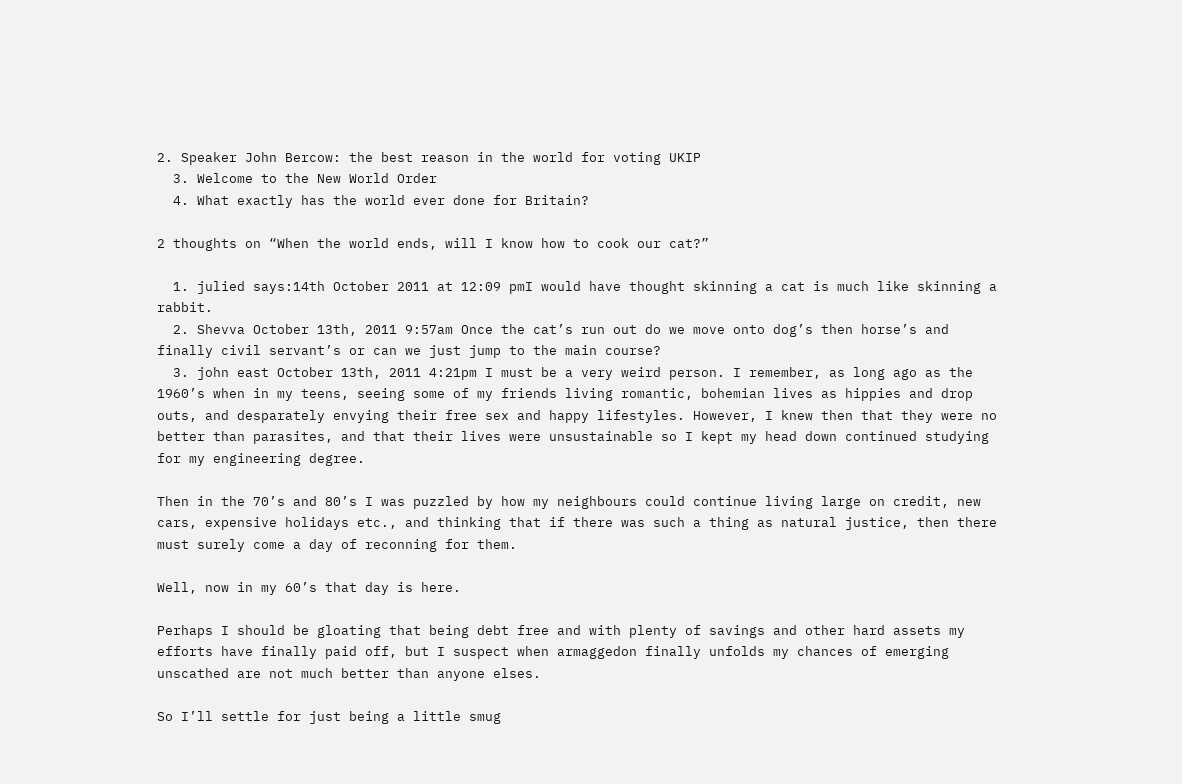2. Speaker John Bercow: the best reason in the world for voting UKIP
  3. Welcome to the New World Order
  4. What exactly has the world ever done for Britain?

2 thoughts on “When the world ends, will I know how to cook our cat?”

  1. julied says:14th October 2011 at 12:09 pmI would have thought skinning a cat is much like skinning a rabbit.
  2. Shevva October 13th, 2011 9:57am Once the cat’s run out do we move onto dog’s then horse’s and finally civil servant’s or can we just jump to the main course?
  3. john east October 13th, 2011 4:21pm I must be a very weird person. I remember, as long ago as the 1960’s when in my teens, seeing some of my friends living romantic, bohemian lives as hippies and drop outs, and desparately envying their free sex and happy lifestyles. However, I knew then that they were no better than parasites, and that their lives were unsustainable so I kept my head down continued studying for my engineering degree.

Then in the 70’s and 80’s I was puzzled by how my neighbours could continue living large on credit, new cars, expensive holidays etc., and thinking that if there was such a thing as natural justice, then there must surely come a day of reconning for them.

Well, now in my 60’s that day is here.

Perhaps I should be gloating that being debt free and with plenty of savings and other hard assets my efforts have finally paid off, but I suspect when armaggedon finally unfolds my chances of emerging unscathed are not much better than anyone elses.

So I’ll settle for just being a little smug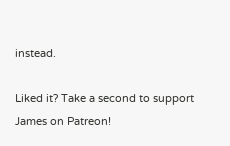instead.

Liked it? Take a second to support James on Patreon!